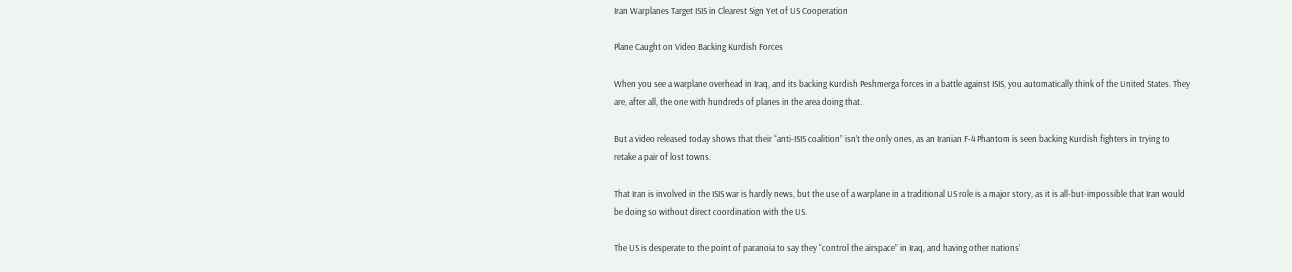Iran Warplanes Target ISIS in Clearest Sign Yet of US Cooperation

Plane Caught on Video Backing Kurdish Forces

When you see a warplane overhead in Iraq, and its backing Kurdish Peshmerga forces in a battle against ISIS, you automatically think of the United States. They are, after all, the one with hundreds of planes in the area doing that.

But a video released today shows that their “anti-ISIS coalition” isn’t the only ones, as an Iranian F-4 Phantom is seen backing Kurdish fighters in trying to retake a pair of lost towns.

That Iran is involved in the ISIS war is hardly news, but the use of a warplane in a traditional US role is a major story, as it is all-but-impossible that Iran would be doing so without direct coordination with the US.

The US is desperate to the point of paranoia to say they “control the airspace” in Iraq, and having other nations’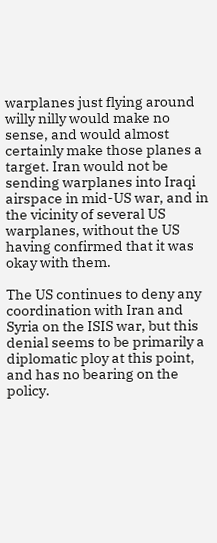warplanes just flying around willy nilly would make no sense, and would almost certainly make those planes a target. Iran would not be sending warplanes into Iraqi airspace in mid-US war, and in the vicinity of several US warplanes, without the US having confirmed that it was okay with them.

The US continues to deny any coordination with Iran and Syria on the ISIS war, but this denial seems to be primarily a diplomatic ploy at this point, and has no bearing on the policy.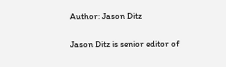Author: Jason Ditz

Jason Ditz is senior editor of